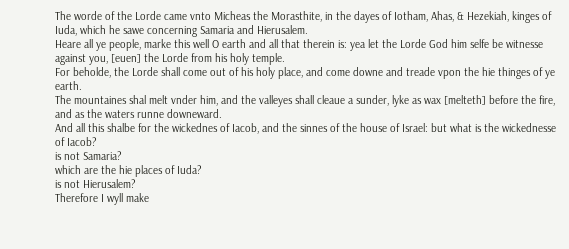The worde of the Lorde came vnto Micheas the Morasthite, in the dayes of Iotham, Ahas, & Hezekiah, kinges of Iuda, which he sawe concerning Samaria and Hierusalem.
Heare all ye people, marke this well O earth and all that therein is: yea let the Lorde God him selfe be witnesse against you, [euen] the Lorde from his holy temple.
For beholde, the Lorde shall come out of his holy place, and come downe and treade vpon the hie thinges of ye earth.
The mountaines shal melt vnder him, and the valleyes shall cleaue a sunder, lyke as wax [melteth] before the fire, and as the waters runne downeward.
And all this shalbe for the wickednes of Iacob, and the sinnes of the house of Israel: but what is the wickednesse of Iacob?
is not Samaria?
which are the hie places of Iuda?
is not Hierusalem?
Therefore I wyll make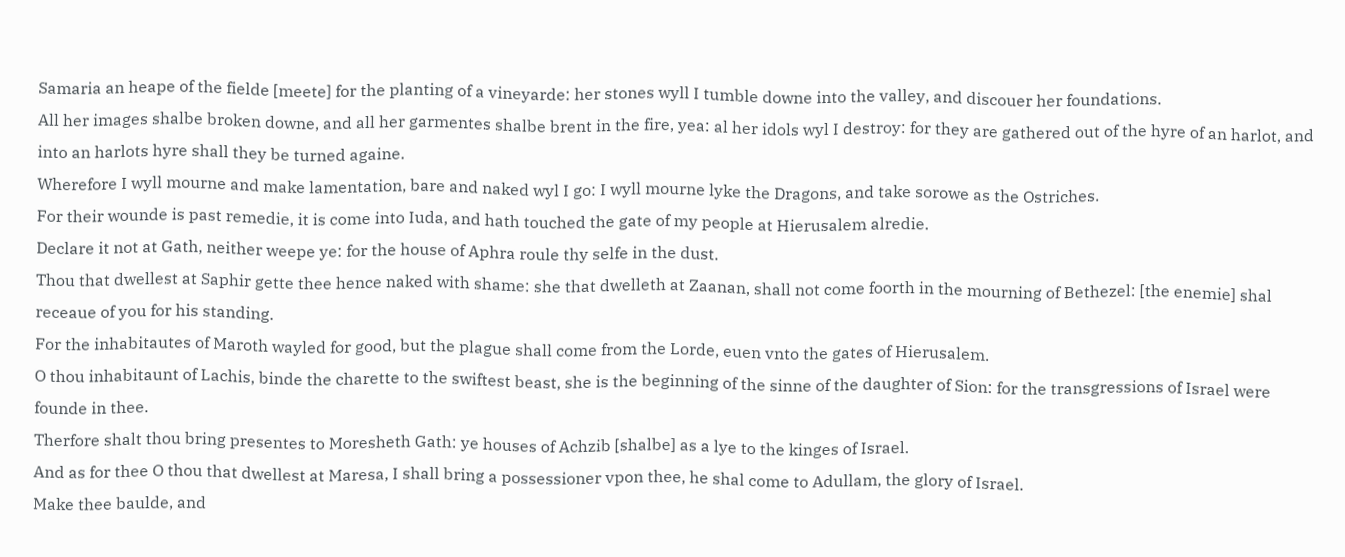Samaria an heape of the fielde [meete] for the planting of a vineyarde: her stones wyll I tumble downe into the valley, and discouer her foundations.
All her images shalbe broken downe, and all her garmentes shalbe brent in the fire, yea: al her idols wyl I destroy: for they are gathered out of the hyre of an harlot, and into an harlots hyre shall they be turned againe.
Wherefore I wyll mourne and make lamentation, bare and naked wyl I go: I wyll mourne lyke the Dragons, and take sorowe as the Ostriches.
For their wounde is past remedie, it is come into Iuda, and hath touched the gate of my people at Hierusalem alredie.
Declare it not at Gath, neither weepe ye: for the house of Aphra roule thy selfe in the dust.
Thou that dwellest at Saphir gette thee hence naked with shame: she that dwelleth at Zaanan, shall not come foorth in the mourning of Bethezel: [the enemie] shal receaue of you for his standing.
For the inhabitautes of Maroth wayled for good, but the plague shall come from the Lorde, euen vnto the gates of Hierusalem.
O thou inhabitaunt of Lachis, binde the charette to the swiftest beast, she is the beginning of the sinne of the daughter of Sion: for the transgressions of Israel were founde in thee.
Therfore shalt thou bring presentes to Moresheth Gath: ye houses of Achzib [shalbe] as a lye to the kinges of Israel.
And as for thee O thou that dwellest at Maresa, I shall bring a possessioner vpon thee, he shal come to Adullam, the glory of Israel.
Make thee baulde, and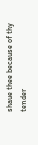shaue thee because of thy tender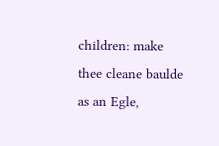children: make thee cleane baulde as an Egle,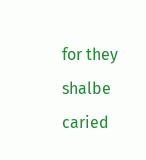for they shalbe caried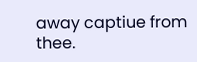away captiue from thee.